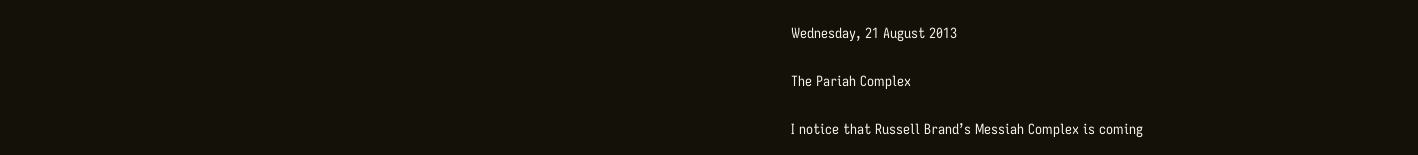Wednesday, 21 August 2013

The Pariah Complex

I notice that Russell Brand’s Messiah Complex is coming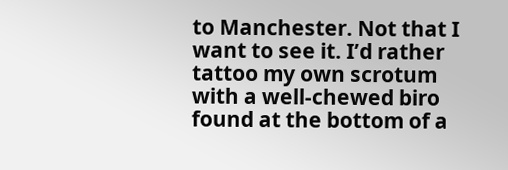to Manchester. Not that I want to see it. I’d rather tattoo my own scrotum with a well-chewed biro found at the bottom of a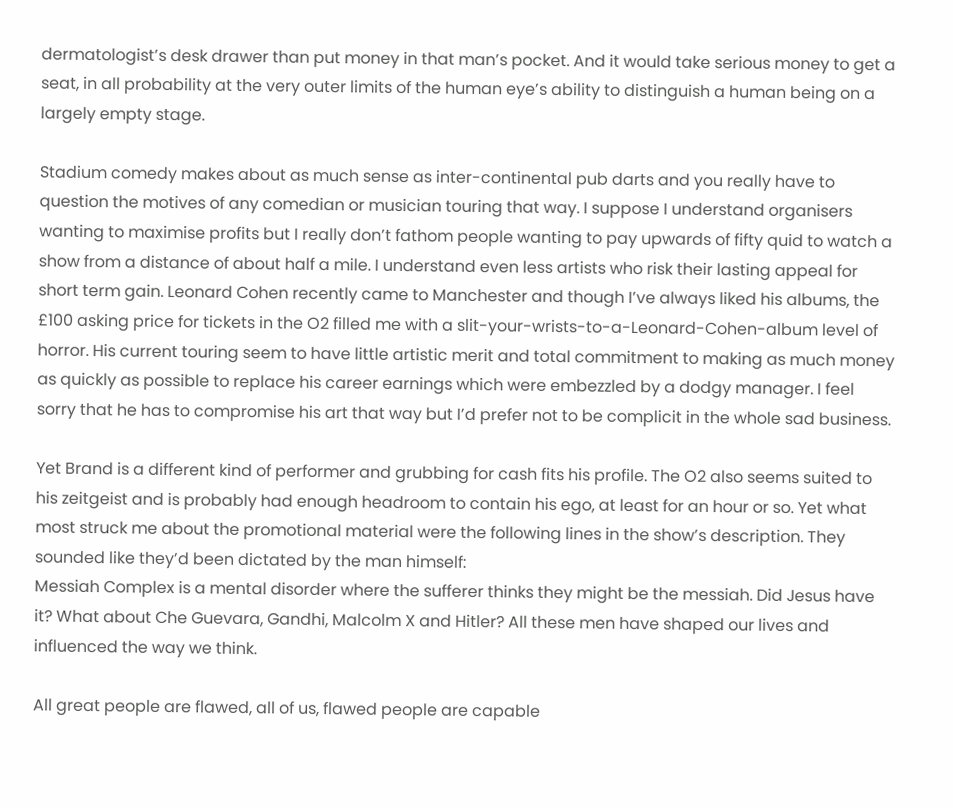dermatologist’s desk drawer than put money in that man’s pocket. And it would take serious money to get a seat, in all probability at the very outer limits of the human eye’s ability to distinguish a human being on a largely empty stage.

Stadium comedy makes about as much sense as inter-continental pub darts and you really have to question the motives of any comedian or musician touring that way. I suppose I understand organisers wanting to maximise profits but I really don’t fathom people wanting to pay upwards of fifty quid to watch a show from a distance of about half a mile. I understand even less artists who risk their lasting appeal for short term gain. Leonard Cohen recently came to Manchester and though I’ve always liked his albums, the £100 asking price for tickets in the O2 filled me with a slit-your-wrists-to-a-Leonard-Cohen-album level of horror. His current touring seem to have little artistic merit and total commitment to making as much money as quickly as possible to replace his career earnings which were embezzled by a dodgy manager. I feel sorry that he has to compromise his art that way but I’d prefer not to be complicit in the whole sad business.

Yet Brand is a different kind of performer and grubbing for cash fits his profile. The O2 also seems suited to his zeitgeist and is probably had enough headroom to contain his ego, at least for an hour or so. Yet what most struck me about the promotional material were the following lines in the show’s description. They sounded like they’d been dictated by the man himself:
Messiah Complex is a mental disorder where the sufferer thinks they might be the messiah. Did Jesus have it? What about Che Guevara, Gandhi, Malcolm X and Hitler? All these men have shaped our lives and influenced the way we think.

All great people are flawed, all of us, flawed people are capable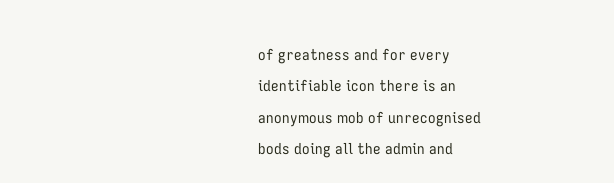of greatness and for every identifiable icon there is an anonymous mob of unrecognised bods doing all the admin and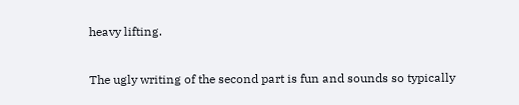heavy lifting.

The ugly writing of the second part is fun and sounds so typically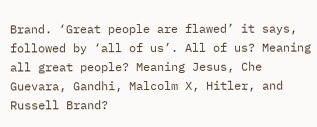Brand. ‘Great people are flawed’ it says, followed by ‘all of us’. All of us? Meaning all great people? Meaning Jesus, Che Guevara, Gandhi, Malcolm X, Hitler, and Russell Brand?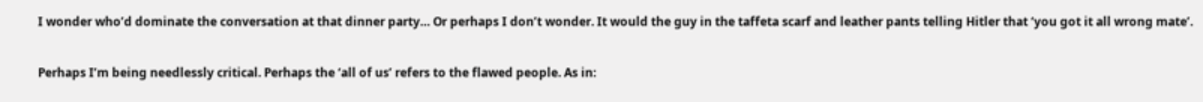I wonder who’d dominate the conversation at that dinner party… Or perhaps I don’t wonder. It would the guy in the taffeta scarf and leather pants telling Hitler that ‘you got it all wrong mate’.

Perhaps I’m being needlessly critical. Perhaps the ‘all of us’ refers to the flawed people. As in: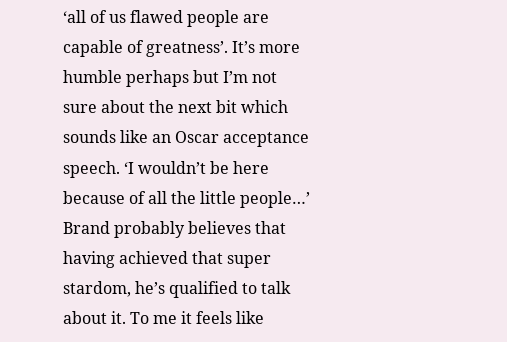‘all of us flawed people are capable of greatness’. It’s more humble perhaps but I’m not sure about the next bit which sounds like an Oscar acceptance speech. ‘I wouldn’t be here because of all the little people…’ Brand probably believes that having achieved that super stardom, he’s qualified to talk about it. To me it feels like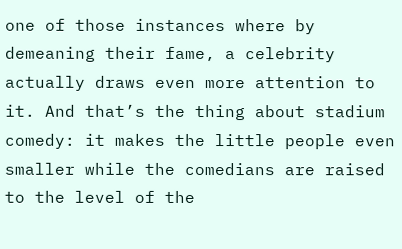one of those instances where by demeaning their fame, a celebrity actually draws even more attention to it. And that’s the thing about stadium comedy: it makes the little people even smaller while the comedians are raised to the level of the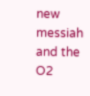new messiah and the O2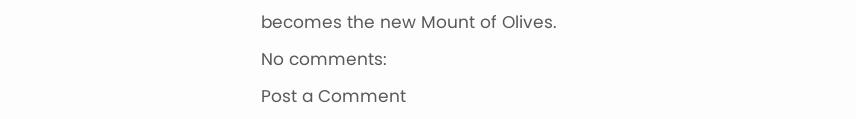becomes the new Mount of Olives.

No comments:

Post a Comment